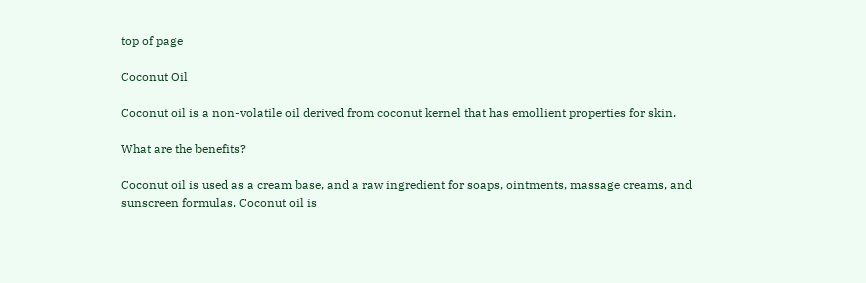top of page

Coconut Oil

Coconut oil is a non-volatile oil derived from coconut kernel that has emollient properties for skin.

What are the benefits?

Coconut oil is used as a cream base, and a raw ingredient for soaps, ointments, massage creams, and sunscreen formulas. Coconut oil is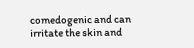comedogenic and can irritate the skin and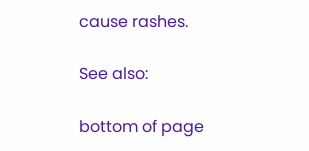cause rashes.

See also:

bottom of page